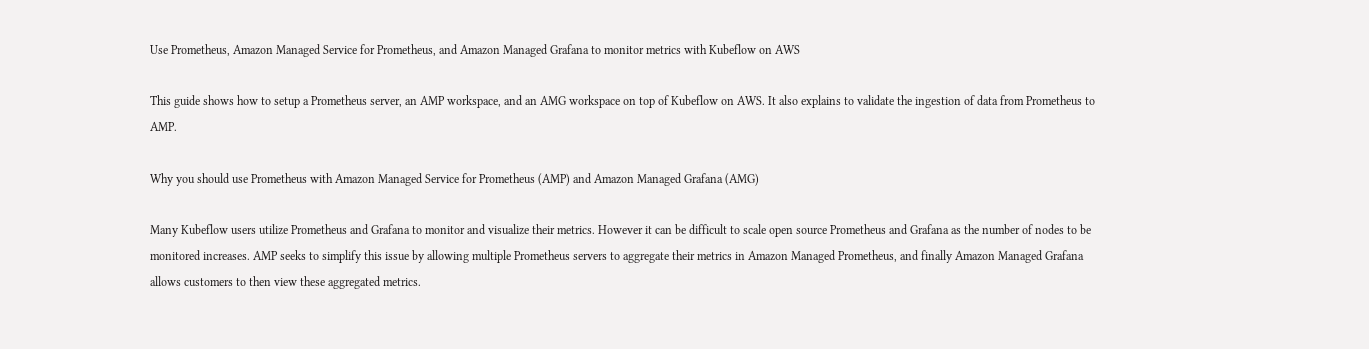Use Prometheus, Amazon Managed Service for Prometheus, and Amazon Managed Grafana to monitor metrics with Kubeflow on AWS

This guide shows how to setup a Prometheus server, an AMP workspace, and an AMG workspace on top of Kubeflow on AWS. It also explains to validate the ingestion of data from Prometheus to AMP.

Why you should use Prometheus with Amazon Managed Service for Prometheus (AMP) and Amazon Managed Grafana (AMG)

Many Kubeflow users utilize Prometheus and Grafana to monitor and visualize their metrics. However it can be difficult to scale open source Prometheus and Grafana as the number of nodes to be monitored increases. AMP seeks to simplify this issue by allowing multiple Prometheus servers to aggregate their metrics in Amazon Managed Prometheus, and finally Amazon Managed Grafana allows customers to then view these aggregated metrics.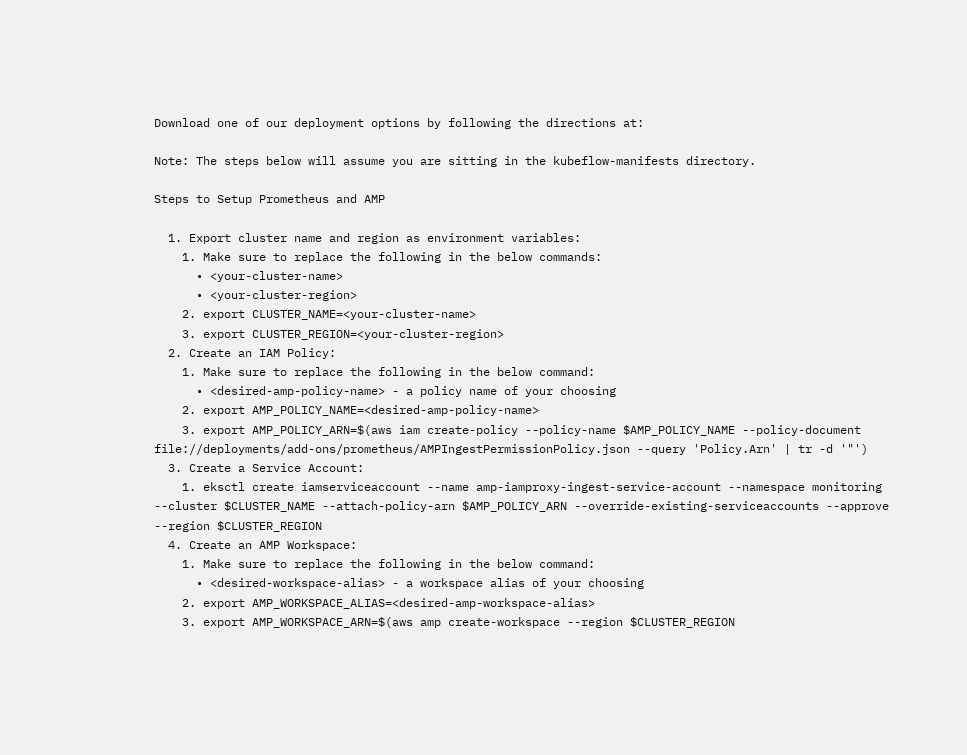Download one of our deployment options by following the directions at:

Note: The steps below will assume you are sitting in the kubeflow-manifests directory.

Steps to Setup Prometheus and AMP

  1. Export cluster name and region as environment variables:
    1. Make sure to replace the following in the below commands:
      • <your-cluster-name>
      • <your-cluster-region>
    2. export CLUSTER_NAME=<your-cluster-name>
    3. export CLUSTER_REGION=<your-cluster-region>
  2. Create an IAM Policy:
    1. Make sure to replace the following in the below command:
      • <desired-amp-policy-name> - a policy name of your choosing
    2. export AMP_POLICY_NAME=<desired-amp-policy-name>
    3. export AMP_POLICY_ARN=$(aws iam create-policy --policy-name $AMP_POLICY_NAME --policy-document file://deployments/add-ons/prometheus/AMPIngestPermissionPolicy.json --query 'Policy.Arn' | tr -d '"')
  3. Create a Service Account:
    1. eksctl create iamserviceaccount --name amp-iamproxy-ingest-service-account --namespace monitoring --cluster $CLUSTER_NAME --attach-policy-arn $AMP_POLICY_ARN --override-existing-serviceaccounts --approve --region $CLUSTER_REGION
  4. Create an AMP Workspace:
    1. Make sure to replace the following in the below command:
      • <desired-workspace-alias> - a workspace alias of your choosing
    2. export AMP_WORKSPACE_ALIAS=<desired-amp-workspace-alias>
    3. export AMP_WORKSPACE_ARN=$(aws amp create-workspace --region $CLUSTER_REGION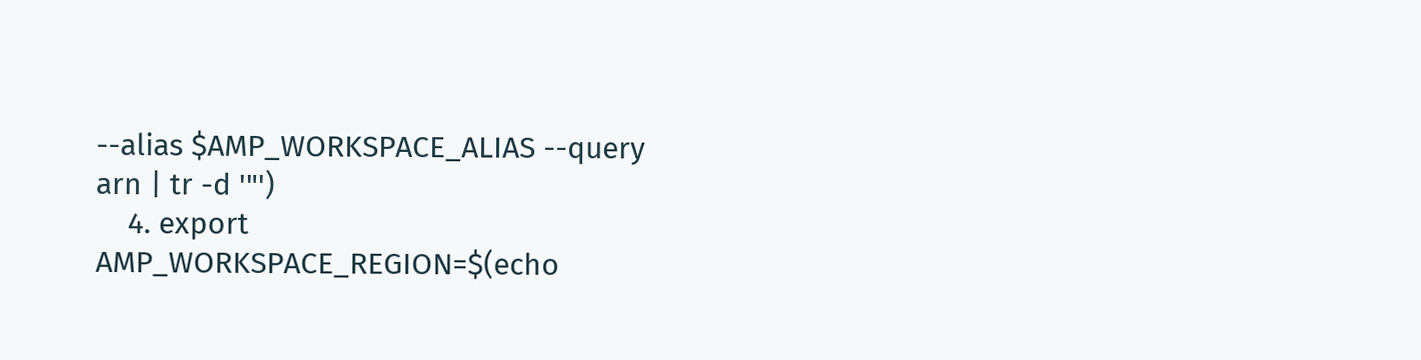--alias $AMP_WORKSPACE_ALIAS --query arn | tr -d '"')
    4. export AMP_WORKSPACE_REGION=$(echo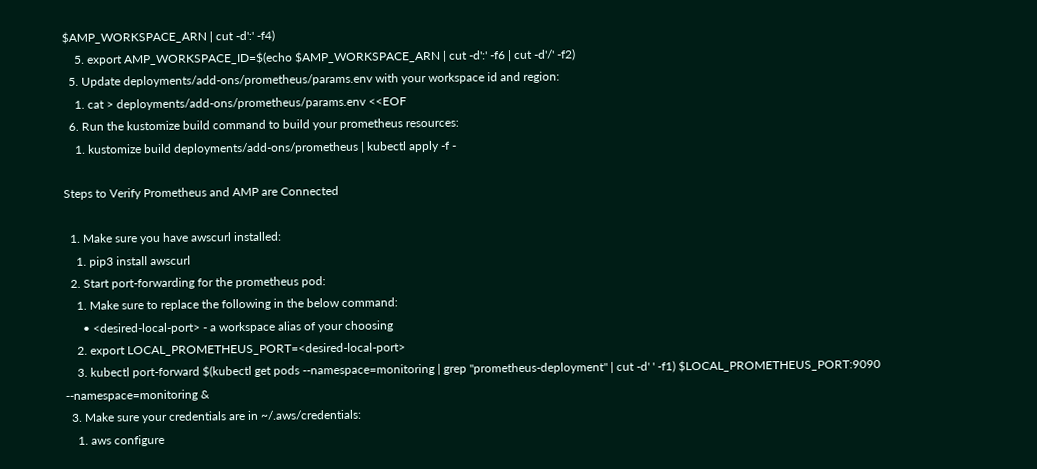$AMP_WORKSPACE_ARN | cut -d':' -f4)
    5. export AMP_WORKSPACE_ID=$(echo $AMP_WORKSPACE_ARN | cut -d':' -f6 | cut -d'/' -f2)
  5. Update deployments/add-ons/prometheus/params.env with your workspace id and region:
    1. cat > deployments/add-ons/prometheus/params.env <<EOF
  6. Run the kustomize build command to build your prometheus resources:
    1. kustomize build deployments/add-ons/prometheus | kubectl apply -f -

Steps to Verify Prometheus and AMP are Connected

  1. Make sure you have awscurl installed:
    1. pip3 install awscurl
  2. Start port-forwarding for the prometheus pod:
    1. Make sure to replace the following in the below command:
      • <desired-local-port> - a workspace alias of your choosing
    2. export LOCAL_PROMETHEUS_PORT=<desired-local-port>
    3. kubectl port-forward $(kubectl get pods --namespace=monitoring | grep "prometheus-deployment" | cut -d' ' -f1) $LOCAL_PROMETHEUS_PORT:9090 --namespace=monitoring &
  3. Make sure your credentials are in ~/.aws/credentials:
    1. aws configure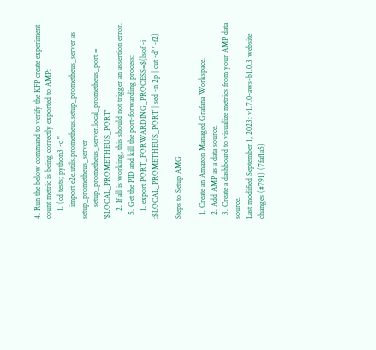4. Run the below command to verify the KFP create experiment count metric is being correctly exported to AMP:
    1. (cd tests; python3 -c "
      import e2e.utils.prometheus.setup_prometheus_server as setup_prometheus_server
      setup_prometheus_server.local_prometheus_port = '$LOCAL_PROMETHEUS_PORT'
    2. If all is working, this should not trigger an assertion error.
  5. Get the PID and kill the port-forwarding process:
    1. export PORT_FORWARDING_PROCESS=$(lsof -i :$LOCAL_PROMETHEUS_PORT | sed -n 2p | cut -d' ' -f2)

Steps to Setup AMG

  1. Create an Amazon Managed Grafana Workspace.
  2. Add AMP as a data source.
  3. Create a dashboard to visualize metrics from your AMP data source.
Last modified September 1, 2023: v1.7.0-aws-b1.0.3 website changes (#791) (7faf1a5)